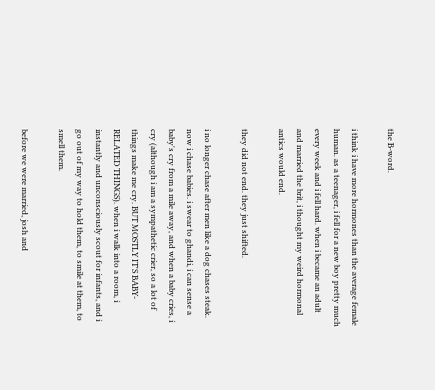the B-word.

i think i have more hormones than the average female human. as a teenager, i fell for a new boy pretty much every week and i fell hard. when i became an adult and married the brit, i thought my weird hormonal antics would end.

they did not end. they just shifted.

i no longer chase after men like a dog chases steak. now i chase babies. i swear to ghandi, i can sense a baby's cry from a mile away, and when a baby cries, i cry (although i am a sympathetic crier, so a lot of things make me cry. BUT MOSTLY IT'S BABY-RELATED THINGS). when i walk into a room, i instantly and unconsciously scout for infants, and i go out of my way to hold them, to smile at them, to smell them.

before we were married, josh and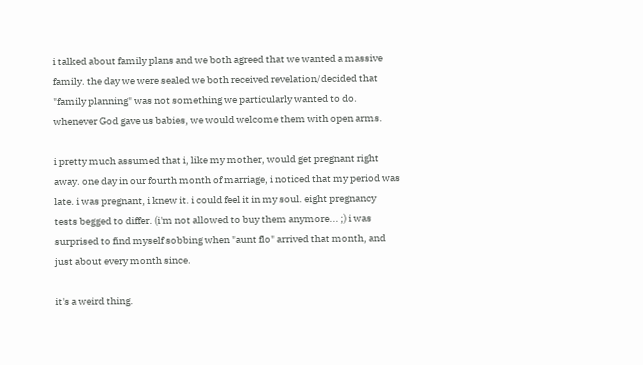i talked about family plans and we both agreed that we wanted a massive family. the day we were sealed we both received revelation/decided that "family planning" was not something we particularly wanted to do. whenever God gave us babies, we would welcome them with open arms.

i pretty much assumed that i, like my mother, would get pregnant right away. one day in our fourth month of marriage, i noticed that my period was late. i was pregnant, i knew it. i could feel it in my soul. eight pregnancy tests begged to differ. (i'm not allowed to buy them anymore... ;) i was surprised to find myself sobbing when "aunt flo" arrived that month, and just about every month since.

it's a weird thing.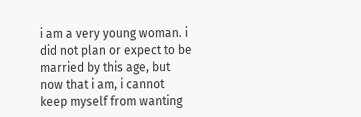i am a very young woman. i did not plan or expect to be married by this age, but now that i am, i cannot keep myself from wanting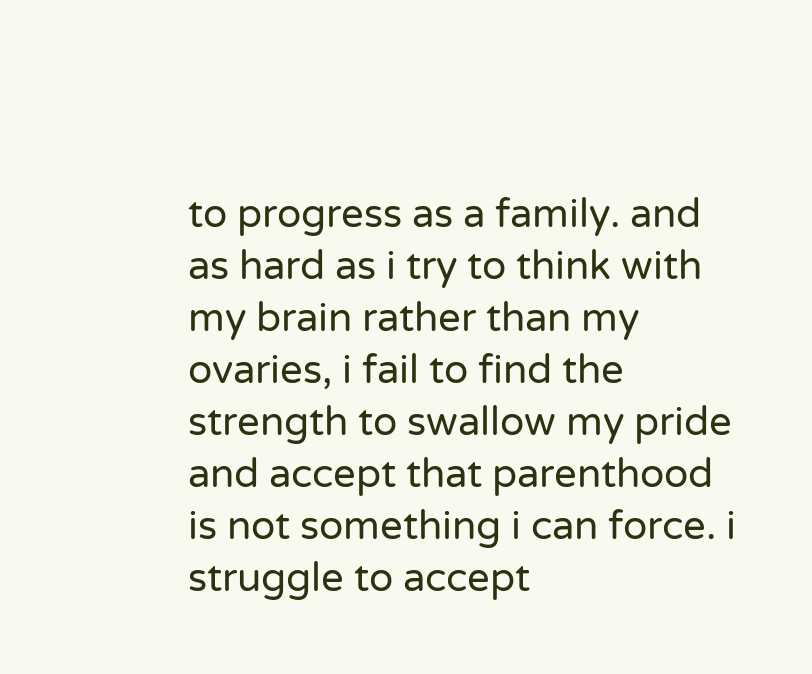to progress as a family. and as hard as i try to think with my brain rather than my ovaries, i fail to find the strength to swallow my pride and accept that parenthood is not something i can force. i struggle to accept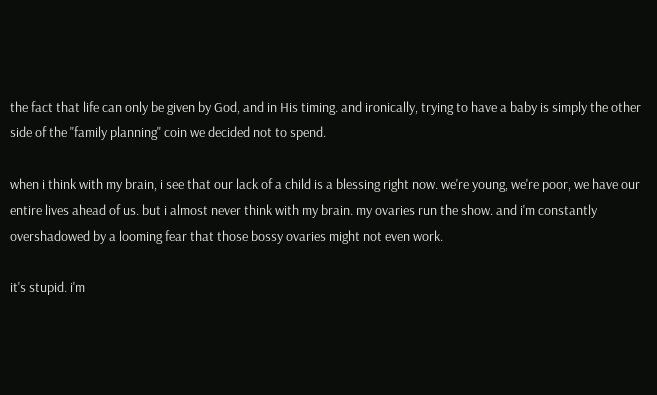the fact that life can only be given by God, and in His timing. and ironically, trying to have a baby is simply the other side of the "family planning" coin we decided not to spend.

when i think with my brain, i see that our lack of a child is a blessing right now. we're young, we're poor, we have our entire lives ahead of us. but i almost never think with my brain. my ovaries run the show. and i'm constantly overshadowed by a looming fear that those bossy ovaries might not even work.

it's stupid. i'm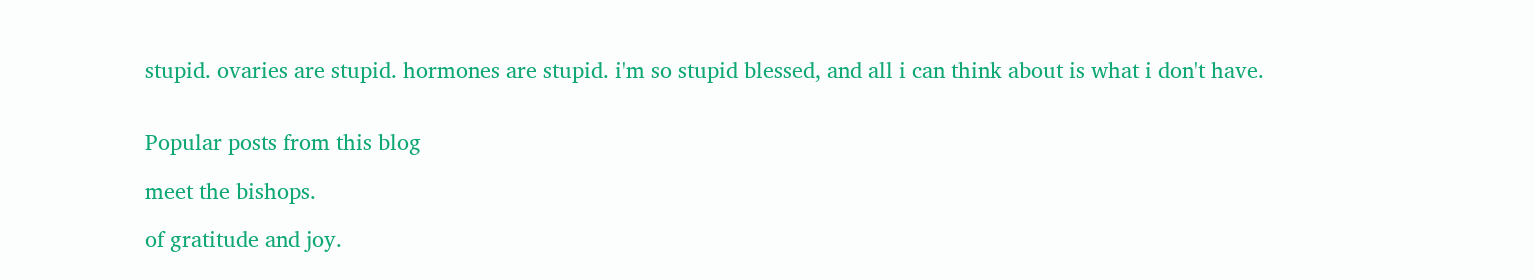stupid. ovaries are stupid. hormones are stupid. i'm so stupid blessed, and all i can think about is what i don't have.


Popular posts from this blog

meet the bishops.

of gratitude and joy.